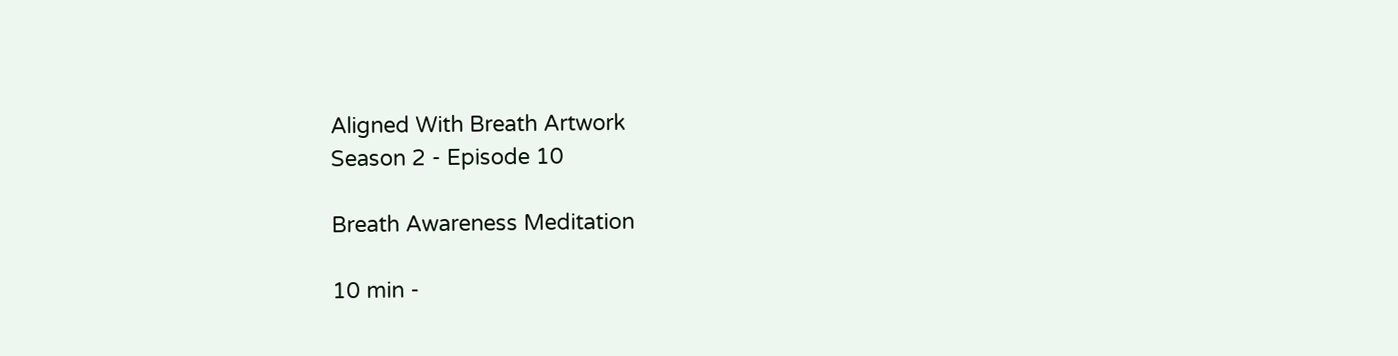Aligned With Breath Artwork
Season 2 - Episode 10

Breath Awareness Meditation

10 min -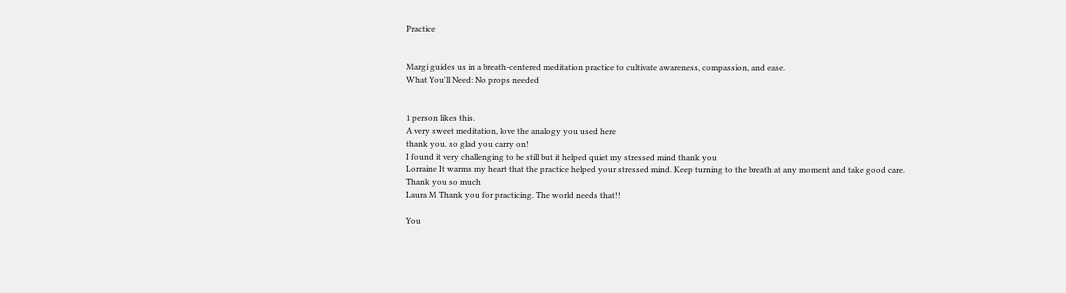Practice


Margi guides us in a breath-centered meditation practice to cultivate awareness, compassion, and ease.
What You'll Need: No props needed


1 person likes this.
A very sweet meditation, love the analogy you used here
thank you. so glad you carry on!
I found it very challenging to be still but it helped quiet my stressed mind thank you
Lorraine It warms my heart that the practice helped your stressed mind. Keep turning to the breath at any moment and take good care.
Thank you so much
Laura M Thank you for practicing. The world needs that!!

You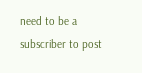need to be a subscriber to post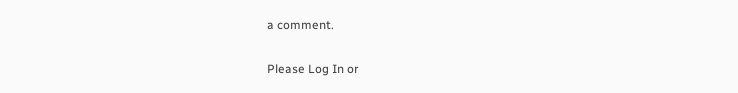a comment.

Please Log In or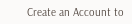Create an Account to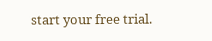start your free trial.